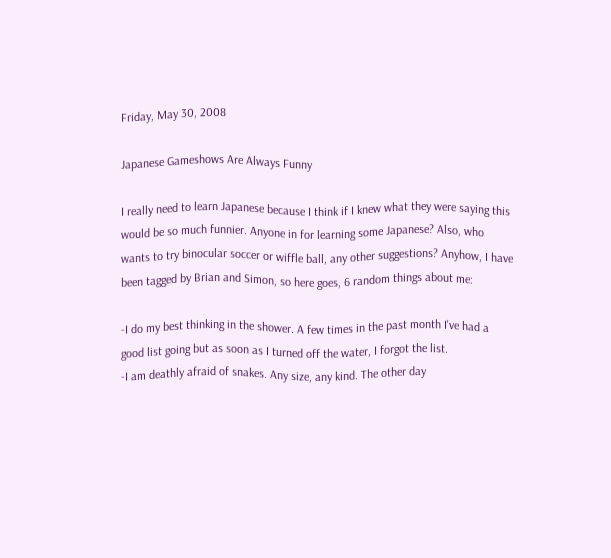Friday, May 30, 2008

Japanese Gameshows Are Always Funny

I really need to learn Japanese because I think if I knew what they were saying this would be so much funnier. Anyone in for learning some Japanese? Also, who wants to try binocular soccer or wiffle ball, any other suggestions? Anyhow, I have been tagged by Brian and Simon, so here goes, 6 random things about me:

-I do my best thinking in the shower. A few times in the past month I've had a good list going but as soon as I turned off the water, I forgot the list.
-I am deathly afraid of snakes. Any size, any kind. The other day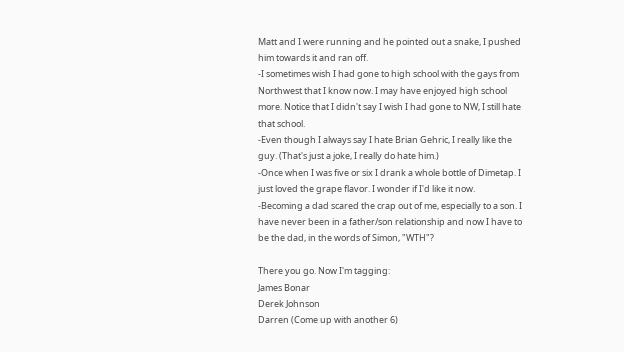Matt and I were running and he pointed out a snake, I pushed him towards it and ran off.
-I sometimes wish I had gone to high school with the gays from Northwest that I know now. I may have enjoyed high school more. Notice that I didn't say I wish I had gone to NW, I still hate that school.
-Even though I always say I hate Brian Gehric, I really like the guy. (That's just a joke, I really do hate him.)
-Once when I was five or six I drank a whole bottle of Dimetap. I just loved the grape flavor. I wonder if I'd like it now.
-Becoming a dad scared the crap out of me, especially to a son. I have never been in a father/son relationship and now I have to be the dad, in the words of Simon, "WTH"?

There you go. Now I'm tagging:
James Bonar
Derek Johnson
Darren (Come up with another 6)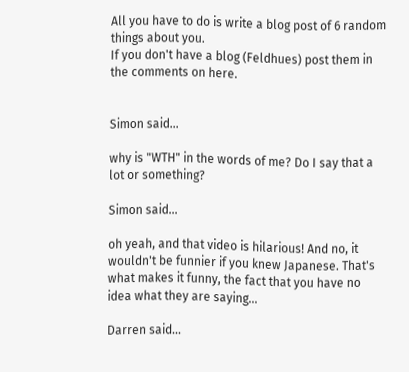All you have to do is write a blog post of 6 random things about you.
If you don't have a blog (Feldhues) post them in the comments on here.


Simon said...

why is "WTH" in the words of me? Do I say that a lot or something?

Simon said...

oh yeah, and that video is hilarious! And no, it wouldn't be funnier if you knew Japanese. That's what makes it funny, the fact that you have no idea what they are saying...

Darren said...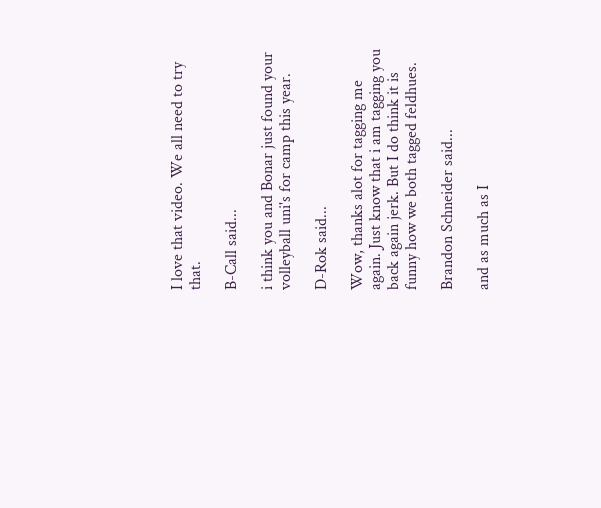I love that video. We all need to try that.

B-Call said...

i think you and Bonar just found your volleyball uni's for camp this year.

D-Rok said...

Wow, thanks alot for tagging me again. Just know that i am tagging you back again jerk. But I do think it is funny how we both tagged feldhues.

Brandon Schneider said...

and as much as I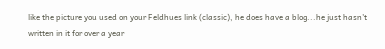like the picture you used on your Feldhues link (classic), he does have a blog...he just hasn't written in it for over a year